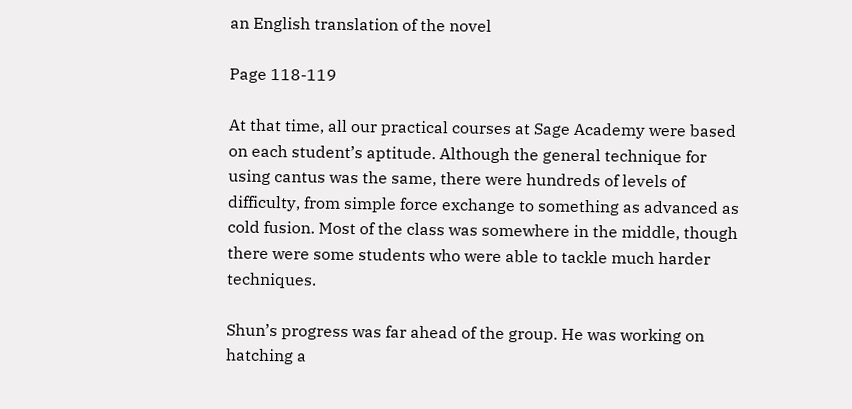an English translation of the novel

Page 118-119

At that time, all our practical courses at Sage Academy were based on each student’s aptitude. Although the general technique for using cantus was the same, there were hundreds of levels of difficulty, from simple force exchange to something as advanced as cold fusion. Most of the class was somewhere in the middle, though there were some students who were able to tackle much harder techniques.

Shun’s progress was far ahead of the group. He was working on hatching a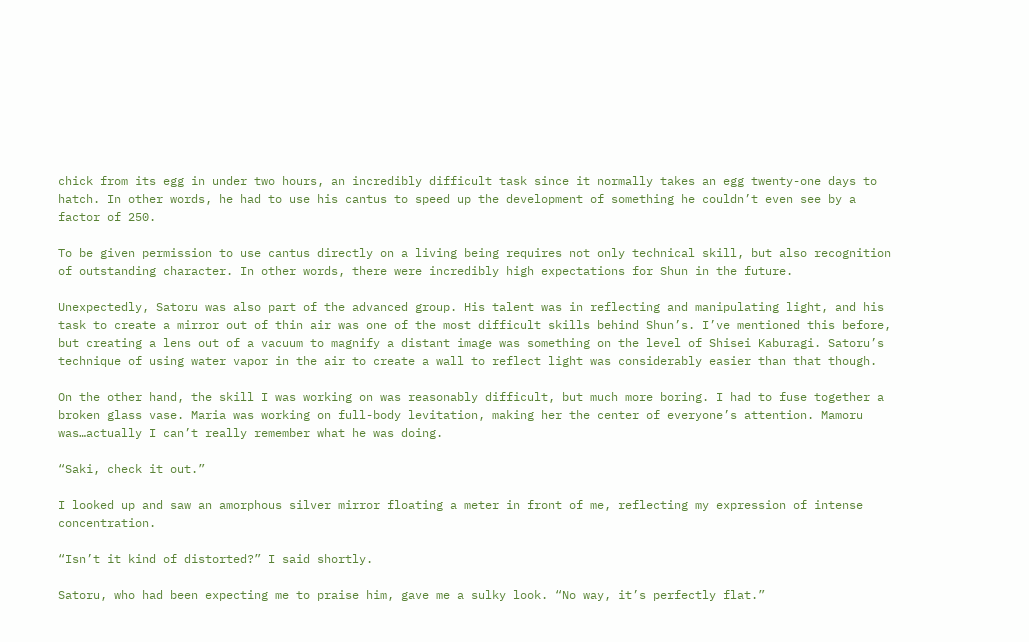chick from its egg in under two hours, an incredibly difficult task since it normally takes an egg twenty-one days to hatch. In other words, he had to use his cantus to speed up the development of something he couldn’t even see by a factor of 250.

To be given permission to use cantus directly on a living being requires not only technical skill, but also recognition of outstanding character. In other words, there were incredibly high expectations for Shun in the future.

Unexpectedly, Satoru was also part of the advanced group. His talent was in reflecting and manipulating light, and his task to create a mirror out of thin air was one of the most difficult skills behind Shun’s. I’ve mentioned this before, but creating a lens out of a vacuum to magnify a distant image was something on the level of Shisei Kaburagi. Satoru’s technique of using water vapor in the air to create a wall to reflect light was considerably easier than that though.

On the other hand, the skill I was working on was reasonably difficult, but much more boring. I had to fuse together a broken glass vase. Maria was working on full-body levitation, making her the center of everyone’s attention. Mamoru was…actually I can’t really remember what he was doing.

“Saki, check it out.”

I looked up and saw an amorphous silver mirror floating a meter in front of me, reflecting my expression of intense concentration.

“Isn’t it kind of distorted?” I said shortly.

Satoru, who had been expecting me to praise him, gave me a sulky look. “No way, it’s perfectly flat.”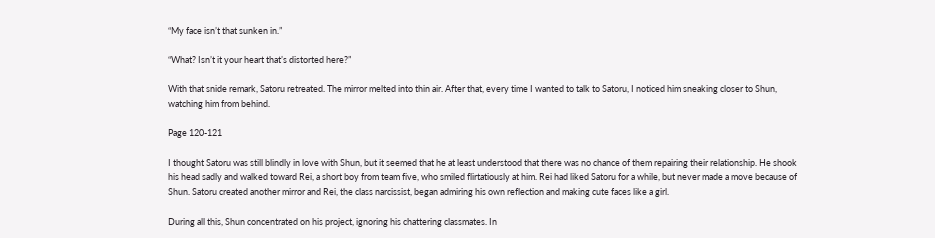“My face isn’t that sunken in.”

“What? Isn’t it your heart that’s distorted here?”

With that snide remark, Satoru retreated. The mirror melted into thin air. After that, every time I wanted to talk to Satoru, I noticed him sneaking closer to Shun, watching him from behind.

Page 120-121

I thought Satoru was still blindly in love with Shun, but it seemed that he at least understood that there was no chance of them repairing their relationship. He shook his head sadly and walked toward Rei, a short boy from team five, who smiled flirtatiously at him. Rei had liked Satoru for a while, but never made a move because of Shun. Satoru created another mirror and Rei, the class narcissist, began admiring his own reflection and making cute faces like a girl.

During all this, Shun concentrated on his project, ignoring his chattering classmates. In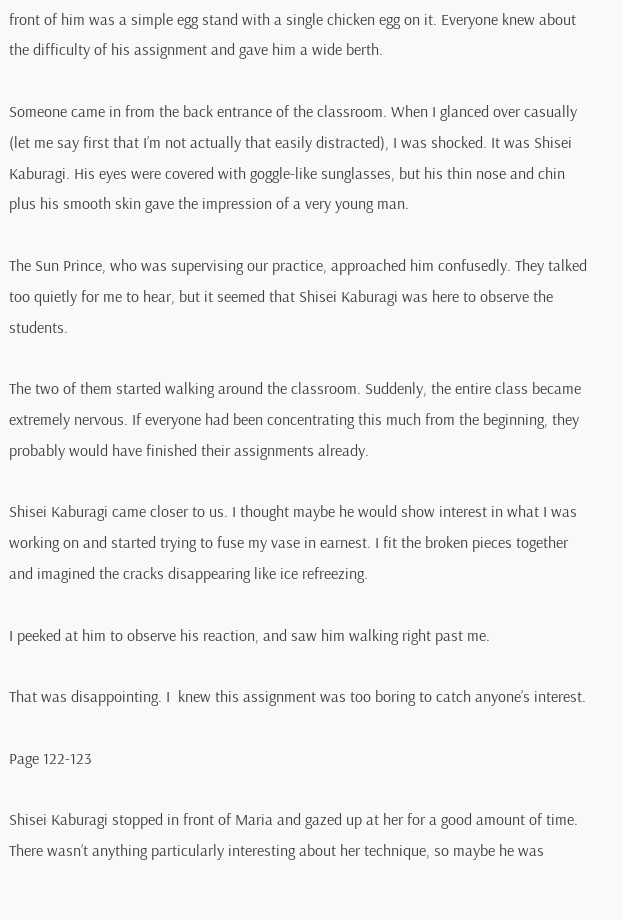front of him was a simple egg stand with a single chicken egg on it. Everyone knew about the difficulty of his assignment and gave him a wide berth.

Someone came in from the back entrance of the classroom. When I glanced over casually (let me say first that I’m not actually that easily distracted), I was shocked. It was Shisei Kaburagi. His eyes were covered with goggle-like sunglasses, but his thin nose and chin plus his smooth skin gave the impression of a very young man.

The Sun Prince, who was supervising our practice, approached him confusedly. They talked too quietly for me to hear, but it seemed that Shisei Kaburagi was here to observe the students.

The two of them started walking around the classroom. Suddenly, the entire class became extremely nervous. If everyone had been concentrating this much from the beginning, they probably would have finished their assignments already.

Shisei Kaburagi came closer to us. I thought maybe he would show interest in what I was working on and started trying to fuse my vase in earnest. I fit the broken pieces together and imagined the cracks disappearing like ice refreezing.

I peeked at him to observe his reaction, and saw him walking right past me.

That was disappointing. I  knew this assignment was too boring to catch anyone’s interest.

Page 122-123

Shisei Kaburagi stopped in front of Maria and gazed up at her for a good amount of time. There wasn’t anything particularly interesting about her technique, so maybe he was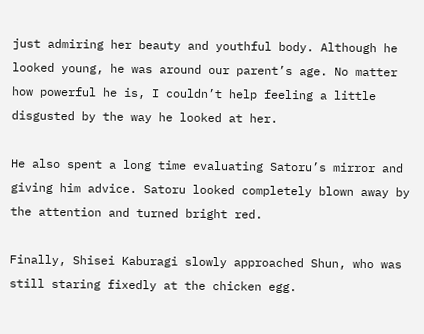just admiring her beauty and youthful body. Although he looked young, he was around our parent’s age. No matter how powerful he is, I couldn’t help feeling a little disgusted by the way he looked at her.

He also spent a long time evaluating Satoru’s mirror and giving him advice. Satoru looked completely blown away by the attention and turned bright red.

Finally, Shisei Kaburagi slowly approached Shun, who was still staring fixedly at the chicken egg.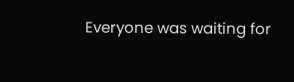Everyone was waiting for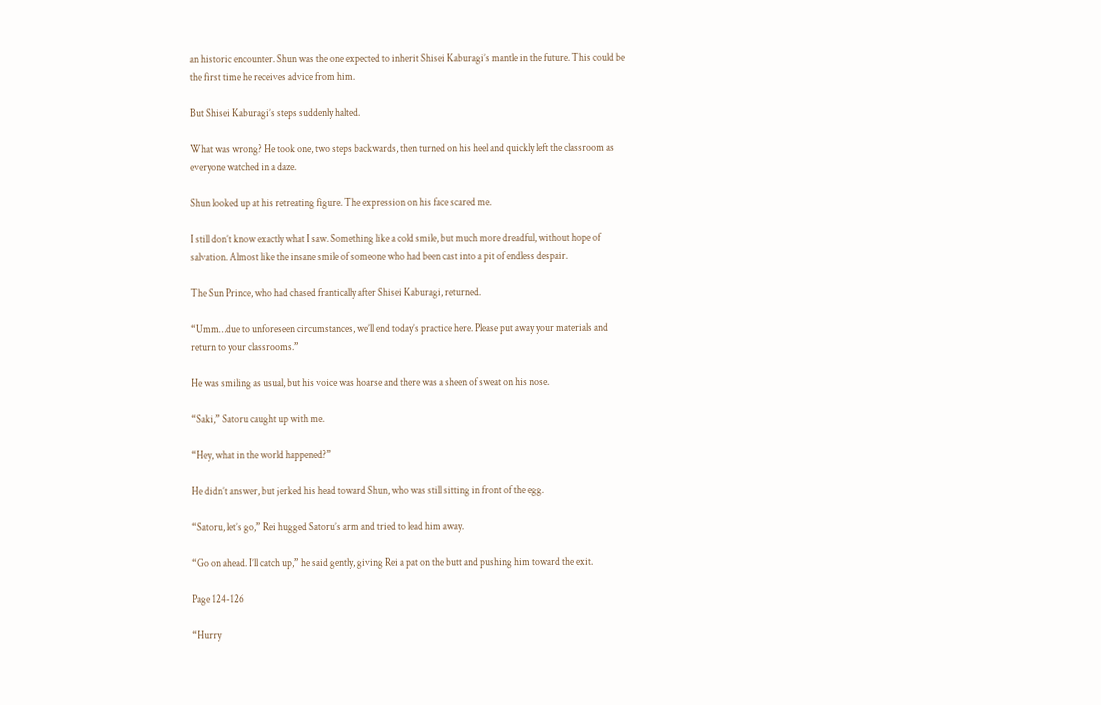an historic encounter. Shun was the one expected to inherit Shisei Kaburagi’s mantle in the future. This could be the first time he receives advice from him.

But Shisei Kaburagi’s steps suddenly halted.

What was wrong? He took one, two steps backwards, then turned on his heel and quickly left the classroom as everyone watched in a daze.

Shun looked up at his retreating figure. The expression on his face scared me.

I still don’t know exactly what I saw. Something like a cold smile, but much more dreadful, without hope of salvation. Almost like the insane smile of someone who had been cast into a pit of endless despair.

The Sun Prince, who had chased frantically after Shisei Kaburagi, returned.

“Umm…due to unforeseen circumstances, we’ll end today’s practice here. Please put away your materials and return to your classrooms.”

He was smiling as usual, but his voice was hoarse and there was a sheen of sweat on his nose.

“Saki,” Satoru caught up with me.

“Hey, what in the world happened?”

He didn’t answer, but jerked his head toward Shun, who was still sitting in front of the egg.

“Satoru, let’s go,” Rei hugged Satoru’s arm and tried to lead him away.

“Go on ahead. I’ll catch up,” he said gently, giving Rei a pat on the butt and pushing him toward the exit.

Page 124-126

“Hurry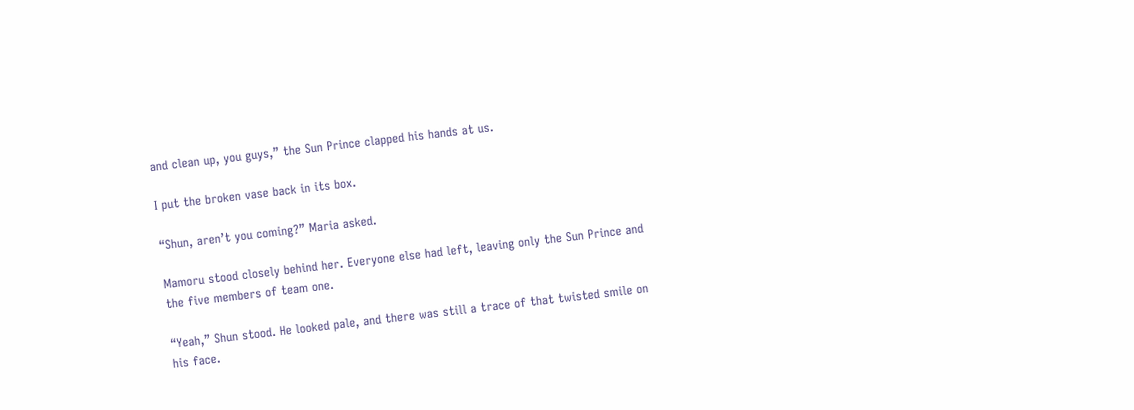and clean up, you guys,” the Sun Prince clapped his hands at us.

I put the broken vase back in its box.

“Shun, aren’t you coming?” Maria asked.

Mamoru stood closely behind her. Everyone else had left, leaving only the Sun Prince and the five members of team one.

“Yeah,” Shun stood. He looked pale, and there was still a trace of that twisted smile on his face.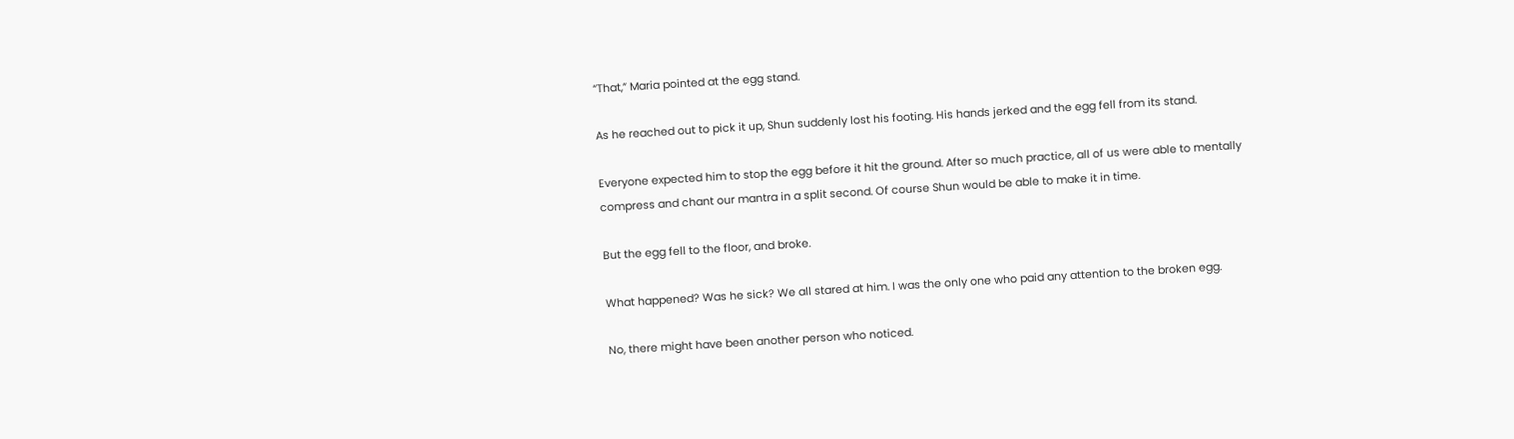“That,” Maria pointed at the egg stand.

As he reached out to pick it up, Shun suddenly lost his footing. His hands jerked and the egg fell from its stand.

Everyone expected him to stop the egg before it hit the ground. After so much practice, all of us were able to mentally compress and chant our mantra in a split second. Of course Shun would be able to make it in time.

But the egg fell to the floor, and broke.

What happened? Was he sick? We all stared at him. I was the only one who paid any attention to the broken egg.

No, there might have been another person who noticed.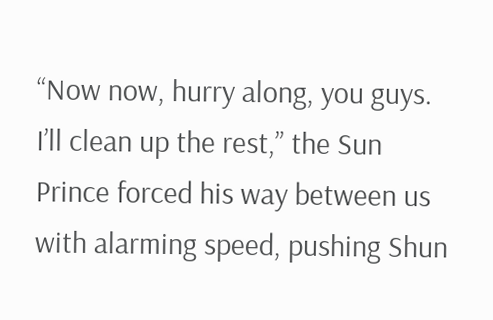“Now now, hurry along, you guys. I’ll clean up the rest,” the Sun Prince forced his way between us with alarming speed, pushing Shun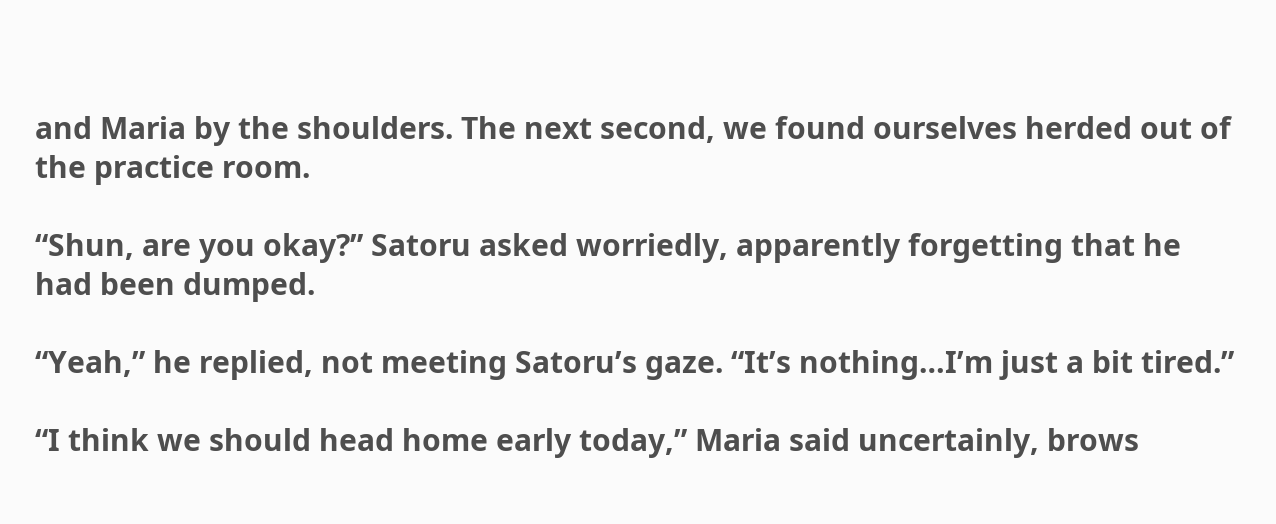and Maria by the shoulders. The next second, we found ourselves herded out of the practice room.

“Shun, are you okay?” Satoru asked worriedly, apparently forgetting that he had been dumped.

“Yeah,” he replied, not meeting Satoru’s gaze. “It’s nothing…I’m just a bit tired.”

“I think we should head home early today,” Maria said uncertainly, brows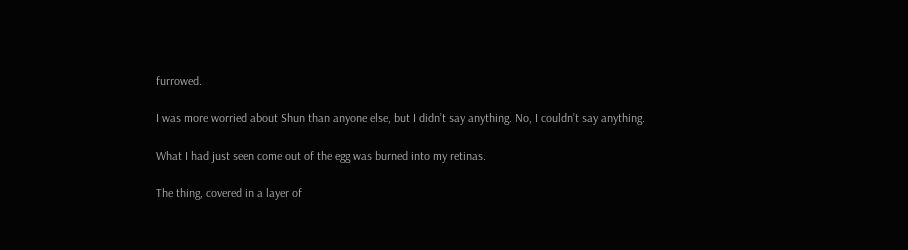furrowed.

I was more worried about Shun than anyone else, but I didn’t say anything. No, I couldn’t say anything.

What I had just seen come out of the egg was burned into my retinas.

The thing, covered in a layer of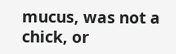mucus, was not a chick, or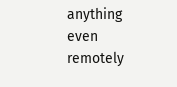anything even remotely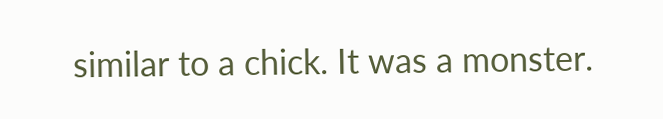similar to a chick. It was a monster.